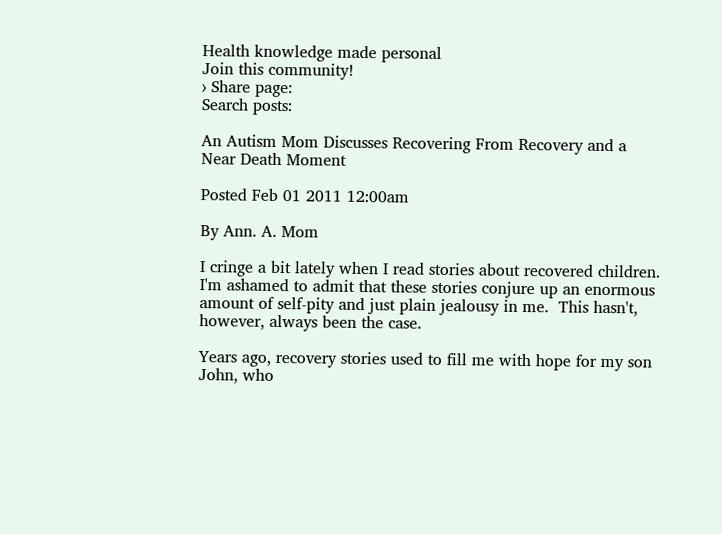Health knowledge made personal
Join this community!
› Share page:
Search posts:

An Autism Mom Discusses Recovering From Recovery and a Near Death Moment

Posted Feb 01 2011 12:00am

By Ann. A. Mom

I cringe a bit lately when I read stories about recovered children.  I'm ashamed to admit that these stories conjure up an enormous amount of self-pity and just plain jealousy in me.  This hasn't, however, always been the case.

Years ago, recovery stories used to fill me with hope for my son John, who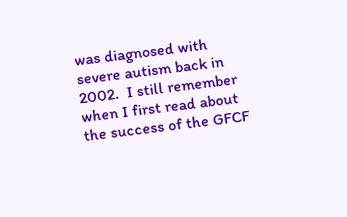was diagnosed with severe autism back in 2002.  I still remember when I first read about the success of the GFCF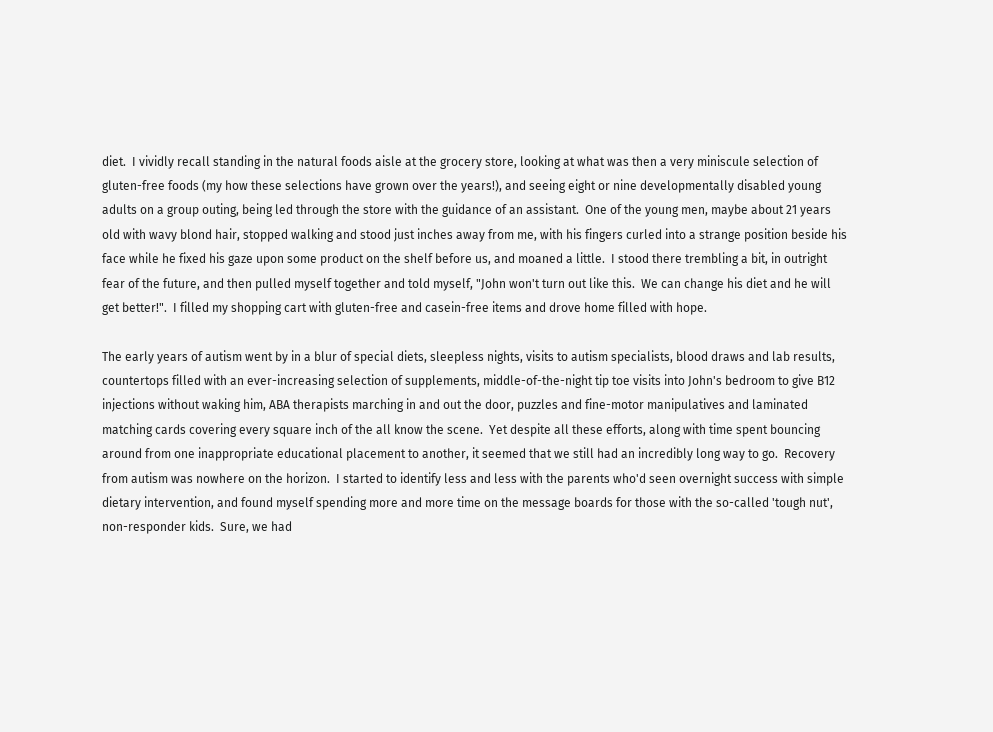diet.  I vividly recall standing in the natural foods aisle at the grocery store, looking at what was then a very miniscule selection of gluten-free foods (my how these selections have grown over the years!), and seeing eight or nine developmentally disabled young adults on a group outing, being led through the store with the guidance of an assistant.  One of the young men, maybe about 21 years old with wavy blond hair, stopped walking and stood just inches away from me, with his fingers curled into a strange position beside his face while he fixed his gaze upon some product on the shelf before us, and moaned a little.  I stood there trembling a bit, in outright fear of the future, and then pulled myself together and told myself, "John won't turn out like this.  We can change his diet and he will get better!".  I filled my shopping cart with gluten-free and casein-free items and drove home filled with hope.

The early years of autism went by in a blur of special diets, sleepless nights, visits to autism specialists, blood draws and lab results, countertops filled with an ever-increasing selection of supplements, middle-of-the-night tip toe visits into John's bedroom to give B12 injections without waking him, ABA therapists marching in and out the door, puzzles and fine-motor manipulatives and laminated matching cards covering every square inch of the all know the scene.  Yet despite all these efforts, along with time spent bouncing around from one inappropriate educational placement to another, it seemed that we still had an incredibly long way to go.  Recovery from autism was nowhere on the horizon.  I started to identify less and less with the parents who'd seen overnight success with simple dietary intervention, and found myself spending more and more time on the message boards for those with the so-called 'tough nut', non-responder kids.  Sure, we had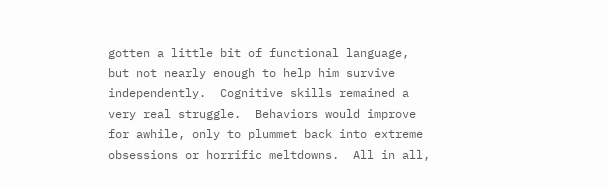gotten a little bit of functional language, but not nearly enough to help him survive independently.  Cognitive skills remained a very real struggle.  Behaviors would improve for awhile, only to plummet back into extreme obsessions or horrific meltdowns.  All in all,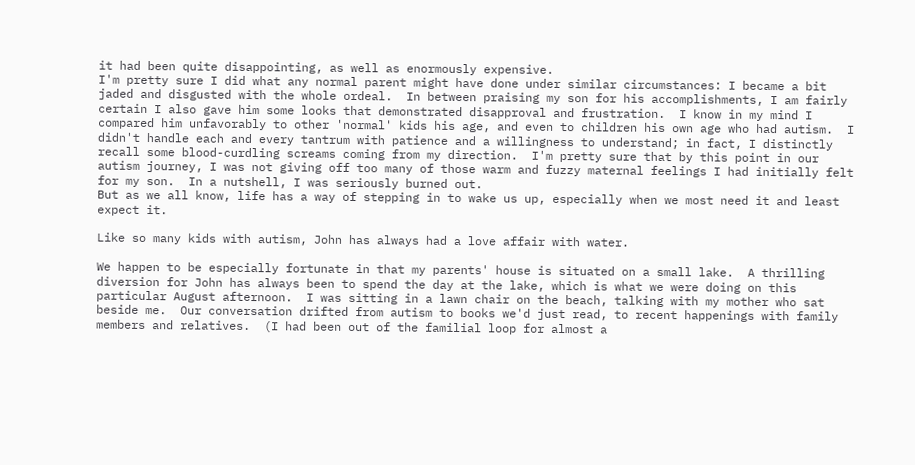it had been quite disappointing, as well as enormously expensive.
I'm pretty sure I did what any normal parent might have done under similar circumstances: I became a bit jaded and disgusted with the whole ordeal.  In between praising my son for his accomplishments, I am fairly certain I also gave him some looks that demonstrated disapproval and frustration.  I know in my mind I compared him unfavorably to other 'normal' kids his age, and even to children his own age who had autism.  I didn't handle each and every tantrum with patience and a willingness to understand; in fact, I distinctly recall some blood-curdling screams coming from my direction.  I'm pretty sure that by this point in our autism journey, I was not giving off too many of those warm and fuzzy maternal feelings I had initially felt for my son.  In a nutshell, I was seriously burned out.
But as we all know, life has a way of stepping in to wake us up, especially when we most need it and least expect it.

Like so many kids with autism, John has always had a love affair with water.

We happen to be especially fortunate in that my parents' house is situated on a small lake.  A thrilling diversion for John has always been to spend the day at the lake, which is what we were doing on this particular August afternoon.  I was sitting in a lawn chair on the beach, talking with my mother who sat beside me.  Our conversation drifted from autism to books we'd just read, to recent happenings with family members and relatives.  (I had been out of the familial loop for almost a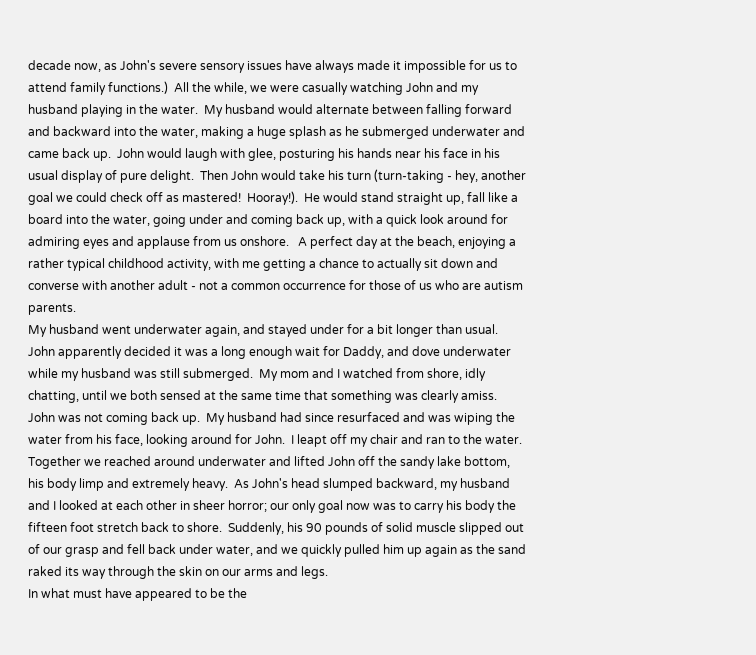decade now, as John's severe sensory issues have always made it impossible for us to attend family functions.)  All the while, we were casually watching John and my husband playing in the water.  My husband would alternate between falling forward and backward into the water, making a huge splash as he submerged underwater and came back up.  John would laugh with glee, posturing his hands near his face in his usual display of pure delight.  Then John would take his turn (turn-taking - hey, another goal we could check off as mastered!  Hooray!).  He would stand straight up, fall like a board into the water, going under and coming back up, with a quick look around for admiring eyes and applause from us onshore.   A perfect day at the beach, enjoying a rather typical childhood activity, with me getting a chance to actually sit down and converse with another adult - not a common occurrence for those of us who are autism parents.
My husband went underwater again, and stayed under for a bit longer than usual.  John apparently decided it was a long enough wait for Daddy, and dove underwater while my husband was still submerged.  My mom and I watched from shore, idly chatting, until we both sensed at the same time that something was clearly amiss.  John was not coming back up.  My husband had since resurfaced and was wiping the water from his face, looking around for John.  I leapt off my chair and ran to the water.  Together we reached around underwater and lifted John off the sandy lake bottom, his body limp and extremely heavy.  As John's head slumped backward, my husband and I looked at each other in sheer horror; our only goal now was to carry his body the fifteen foot stretch back to shore.  Suddenly, his 90 pounds of solid muscle slipped out of our grasp and fell back under water, and we quickly pulled him up again as the sand raked its way through the skin on our arms and legs.
In what must have appeared to be the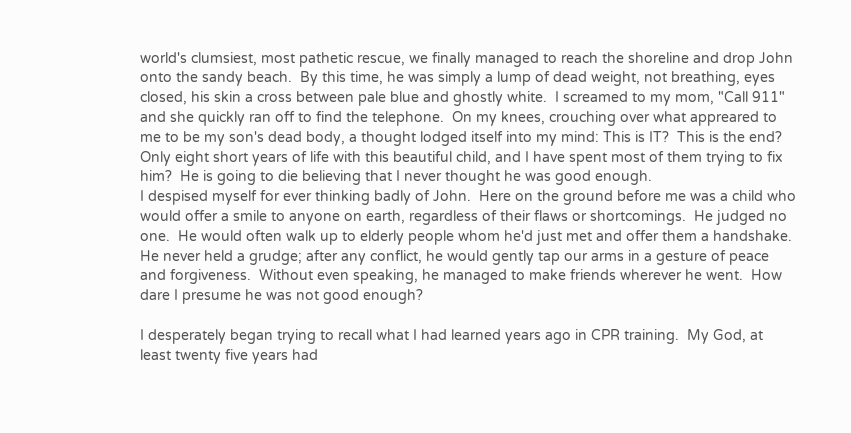world's clumsiest, most pathetic rescue, we finally managed to reach the shoreline and drop John onto the sandy beach.  By this time, he was simply a lump of dead weight, not breathing, eyes closed, his skin a cross between pale blue and ghostly white.  I screamed to my mom, "Call 911" and she quickly ran off to find the telephone.  On my knees, crouching over what appreared to me to be my son's dead body, a thought lodged itself into my mind: This is IT?  This is the end?  Only eight short years of life with this beautiful child, and I have spent most of them trying to fix him?  He is going to die believing that I never thought he was good enough.
I despised myself for ever thinking badly of John.  Here on the ground before me was a child who would offer a smile to anyone on earth, regardless of their flaws or shortcomings.  He judged no one.  He would often walk up to elderly people whom he'd just met and offer them a handshake.  He never held a grudge; after any conflict, he would gently tap our arms in a gesture of peace and forgiveness.  Without even speaking, he managed to make friends wherever he went.  How dare I presume he was not good enough?

I desperately began trying to recall what I had learned years ago in CPR training.  My God, at least twenty five years had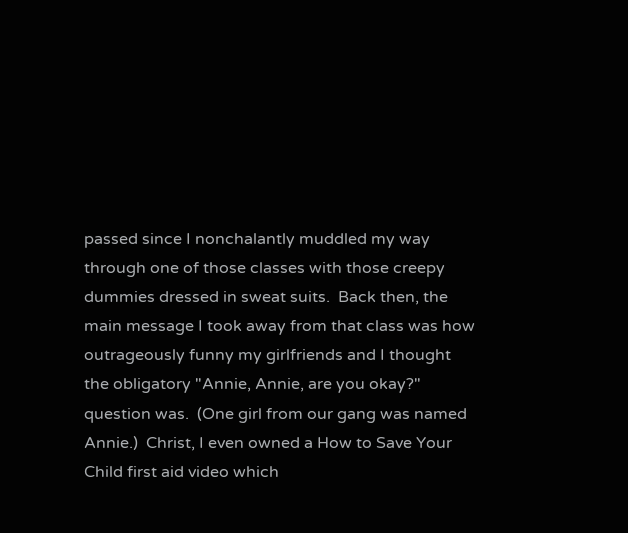passed since I nonchalantly muddled my way through one of those classes with those creepy dummies dressed in sweat suits.  Back then, the main message I took away from that class was how outrageously funny my girlfriends and I thought the obligatory "Annie, Annie, are you okay?" question was.  (One girl from our gang was named Annie.)  Christ, I even owned a How to Save Your Child first aid video which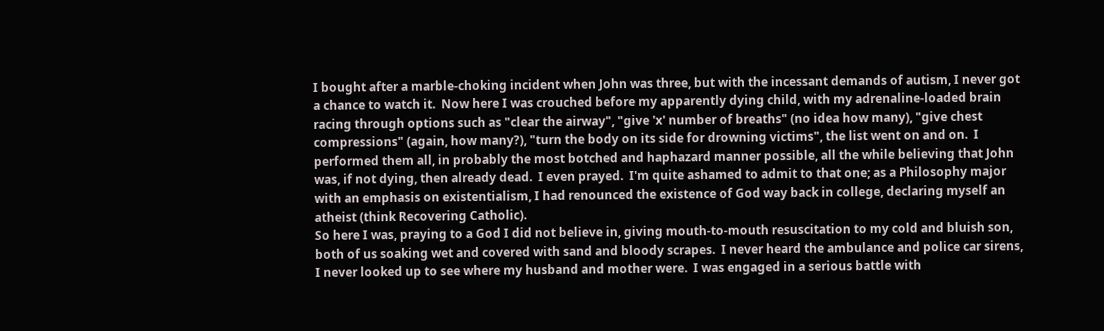I bought after a marble-choking incident when John was three, but with the incessant demands of autism, I never got a chance to watch it.  Now here I was crouched before my apparently dying child, with my adrenaline-loaded brain racing through options such as "clear the airway", "give 'x' number of breaths" (no idea how many), "give chest compressions" (again, how many?), "turn the body on its side for drowning victims", the list went on and on.  I performed them all, in probably the most botched and haphazard manner possible, all the while believing that John was, if not dying, then already dead.  I even prayed.  I'm quite ashamed to admit to that one; as a Philosophy major with an emphasis on existentialism, I had renounced the existence of God way back in college, declaring myself an atheist (think Recovering Catholic).
So here I was, praying to a God I did not believe in, giving mouth-to-mouth resuscitation to my cold and bluish son, both of us soaking wet and covered with sand and bloody scrapes.  I never heard the ambulance and police car sirens, I never looked up to see where my husband and mother were.  I was engaged in a serious battle with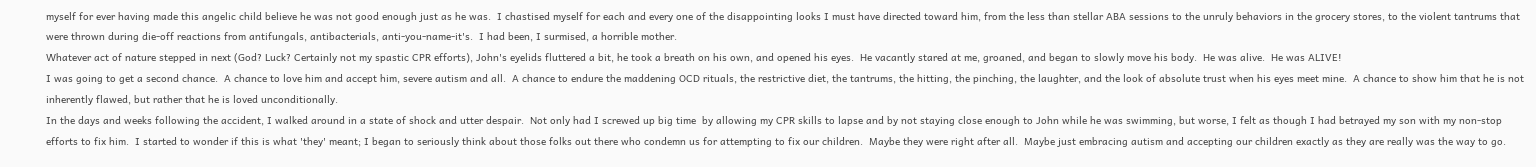myself for ever having made this angelic child believe he was not good enough just as he was.  I chastised myself for each and every one of the disappointing looks I must have directed toward him, from the less than stellar ABA sessions to the unruly behaviors in the grocery stores, to the violent tantrums that were thrown during die-off reactions from antifungals, antibacterials, anti-you-name-it's.  I had been, I surmised, a horrible mother.
Whatever act of nature stepped in next (God? Luck? Certainly not my spastic CPR efforts), John's eyelids fluttered a bit, he took a breath on his own, and opened his eyes.  He vacantly stared at me, groaned, and began to slowly move his body.  He was alive.  He was ALIVE!
I was going to get a second chance.  A chance to love him and accept him, severe autism and all.  A chance to endure the maddening OCD rituals, the restrictive diet, the tantrums, the hitting, the pinching, the laughter, and the look of absolute trust when his eyes meet mine.  A chance to show him that he is not inherently flawed, but rather that he is loved unconditionally.
In the days and weeks following the accident, I walked around in a state of shock and utter despair.  Not only had I screwed up big time  by allowing my CPR skills to lapse and by not staying close enough to John while he was swimming, but worse, I felt as though I had betrayed my son with my non-stop efforts to fix him.  I started to wonder if this is what 'they' meant; I began to seriously think about those folks out there who condemn us for attempting to fix our children.  Maybe they were right after all.  Maybe just embracing autism and accepting our children exactly as they are really was the way to go.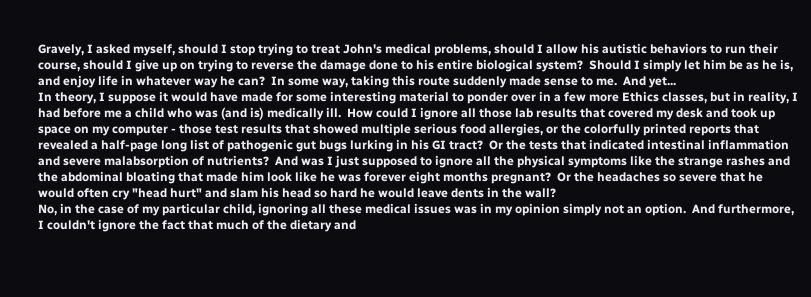Gravely, I asked myself, should I stop trying to treat John's medical problems, should I allow his autistic behaviors to run their course, should I give up on trying to reverse the damage done to his entire biological system?  Should I simply let him be as he is, and enjoy life in whatever way he can?  In some way, taking this route suddenly made sense to me.  And yet...
In theory, I suppose it would have made for some interesting material to ponder over in a few more Ethics classes, but in reality, I had before me a child who was (and is) medically ill.  How could I ignore all those lab results that covered my desk and took up space on my computer - those test results that showed multiple serious food allergies, or the colorfully printed reports that revealed a half-page long list of pathogenic gut bugs lurking in his GI tract?  Or the tests that indicated intestinal inflammation and severe malabsorption of nutrients?  And was I just supposed to ignore all the physical symptoms like the strange rashes and the abdominal bloating that made him look like he was forever eight months pregnant?  Or the headaches so severe that he would often cry "head hurt" and slam his head so hard he would leave dents in the wall?
No, in the case of my particular child, ignoring all these medical issues was in my opinion simply not an option.  And furthermore, I couldn't ignore the fact that much of the dietary and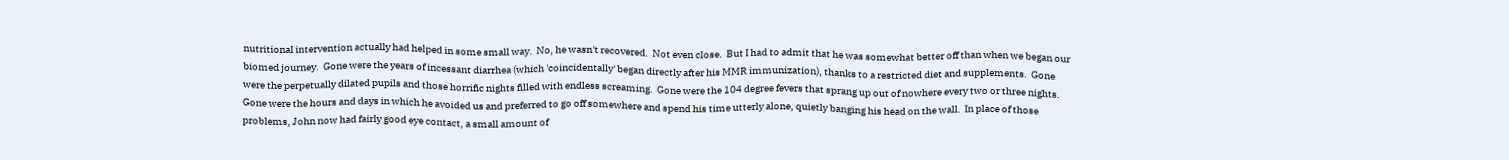nutritional intervention actually had helped in some small way.  No, he wasn't recovered.  Not even close.  But I had to admit that he was somewhat better off than when we began our biomed journey.  Gone were the years of incessant diarrhea (which 'coincidentally' began directly after his MMR immunization), thanks to a restricted diet and supplements.  Gone were the perpetually dilated pupils and those horrific nights filled with endless screaming.  Gone were the 104 degree fevers that sprang up out of nowhere every two or three nights.  Gone were the hours and days in which he avoided us and preferred to go off somewhere and spend his time utterly alone, quietly banging his head on the wall.  In place of those problems, John now had fairly good eye contact, a small amount of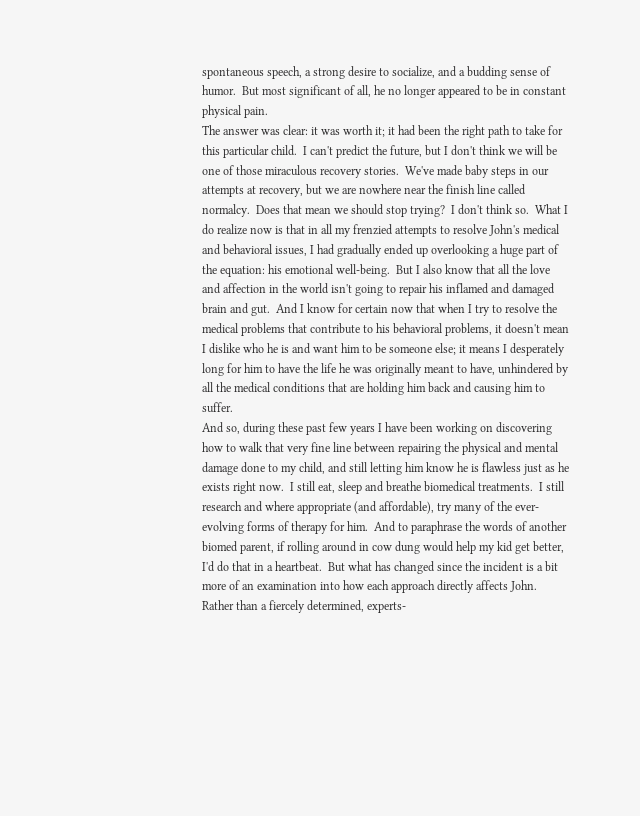spontaneous speech, a strong desire to socialize, and a budding sense of humor.  But most significant of all, he no longer appeared to be in constant physical pain.
The answer was clear: it was worth it; it had been the right path to take for this particular child.  I can't predict the future, but I don't think we will be one of those miraculous recovery stories.  We've made baby steps in our attempts at recovery, but we are nowhere near the finish line called normalcy.  Does that mean we should stop trying?  I don't think so.  What I do realize now is that in all my frenzied attempts to resolve John's medical and behavioral issues, I had gradually ended up overlooking a huge part of the equation: his emotional well-being.  But I also know that all the love and affection in the world isn't going to repair his inflamed and damaged brain and gut.  And I know for certain now that when I try to resolve the medical problems that contribute to his behavioral problems, it doesn't mean I dislike who he is and want him to be someone else; it means I desperately long for him to have the life he was originally meant to have, unhindered by all the medical conditions that are holding him back and causing him to suffer.
And so, during these past few years I have been working on discovering how to walk that very fine line between repairing the physical and mental damage done to my child, and still letting him know he is flawless just as he exists right now.  I still eat, sleep and breathe biomedical treatments.  I still research and where appropriate (and affordable), try many of the ever-evolving forms of therapy for him.  And to paraphrase the words of another biomed parent, if rolling around in cow dung would help my kid get better, I'd do that in a heartbeat.  But what has changed since the incident is a bit more of an examination into how each approach directly affects John.  Rather than a fiercely determined, experts-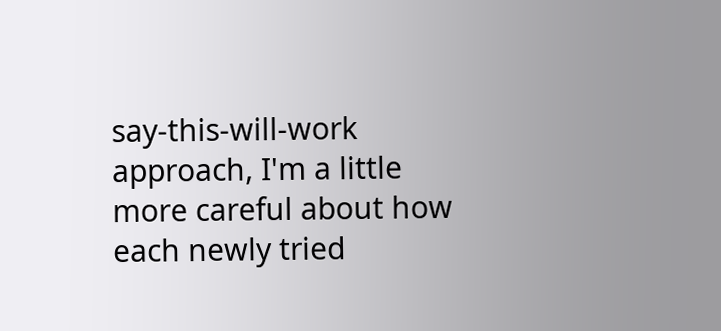say-this-will-work approach, I'm a little more careful about how each newly tried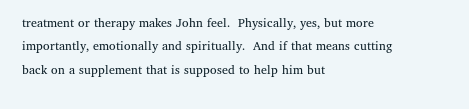treatment or therapy makes John feel.  Physically, yes, but more importantly, emotionally and spiritually.  And if that means cutting back on a supplement that is supposed to help him but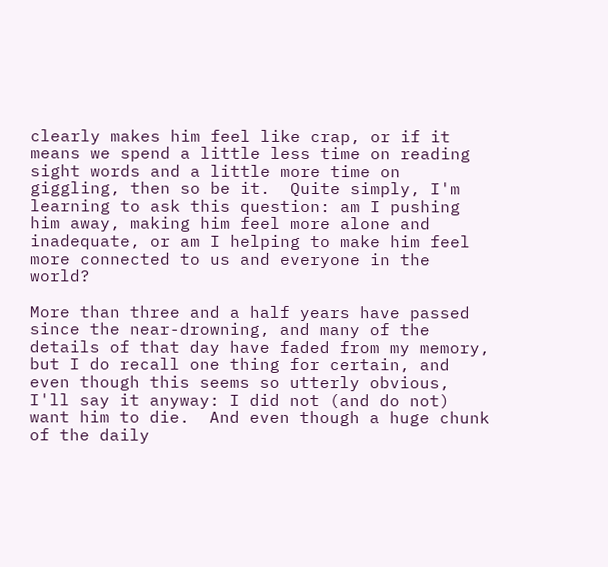clearly makes him feel like crap, or if it means we spend a little less time on reading sight words and a little more time on giggling, then so be it.  Quite simply, I'm learning to ask this question: am I pushing him away, making him feel more alone and inadequate, or am I helping to make him feel more connected to us and everyone in the world?

More than three and a half years have passed since the near-drowning, and many of the details of that day have faded from my memory, but I do recall one thing for certain, and even though this seems so utterly obvious, I'll say it anyway: I did not (and do not) want him to die.  And even though a huge chunk of the daily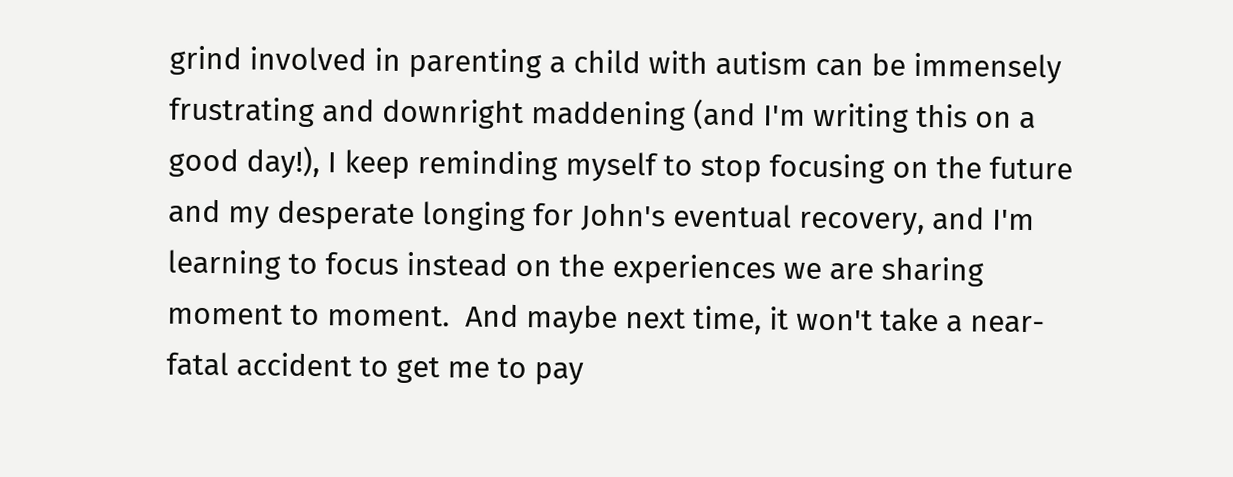grind involved in parenting a child with autism can be immensely frustrating and downright maddening (and I'm writing this on a good day!), I keep reminding myself to stop focusing on the future and my desperate longing for John's eventual recovery, and I'm learning to focus instead on the experiences we are sharing moment to moment.  And maybe next time, it won't take a near-fatal accident to get me to pay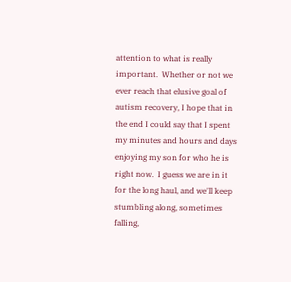attention to what is really important.  Whether or not we ever reach that elusive goal of autism recovery, I hope that in the end I could say that I spent my minutes and hours and days enjoying my son for who he is right now.  I guess we are in it for the long haul, and we'll keep stumbling along, sometimes falling,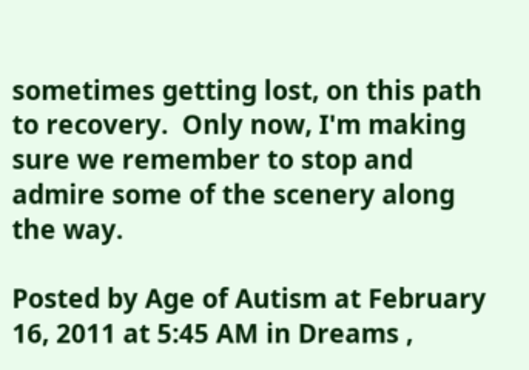sometimes getting lost, on this path to recovery.  Only now, I'm making sure we remember to stop and admire some of the scenery along the way.

Posted by Age of Autism at February 16, 2011 at 5:45 AM in Dreams ,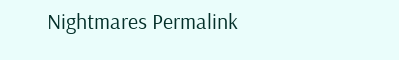Nightmares Permalink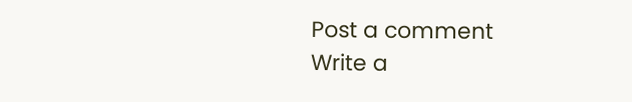Post a comment
Write a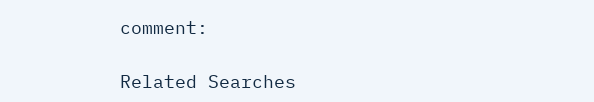comment:

Related Searches